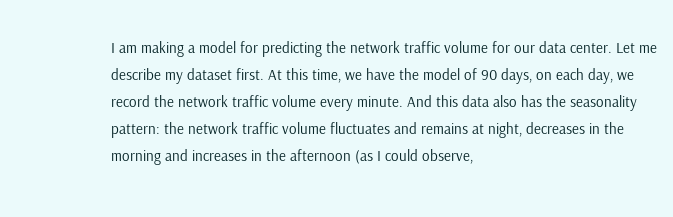I am making a model for predicting the network traffic volume for our data center. Let me describe my dataset first. At this time, we have the model of 90 days, on each day, we record the network traffic volume every minute. And this data also has the seasonality pattern: the network traffic volume fluctuates and remains at night, decreases in the morning and increases in the afternoon (as I could observe,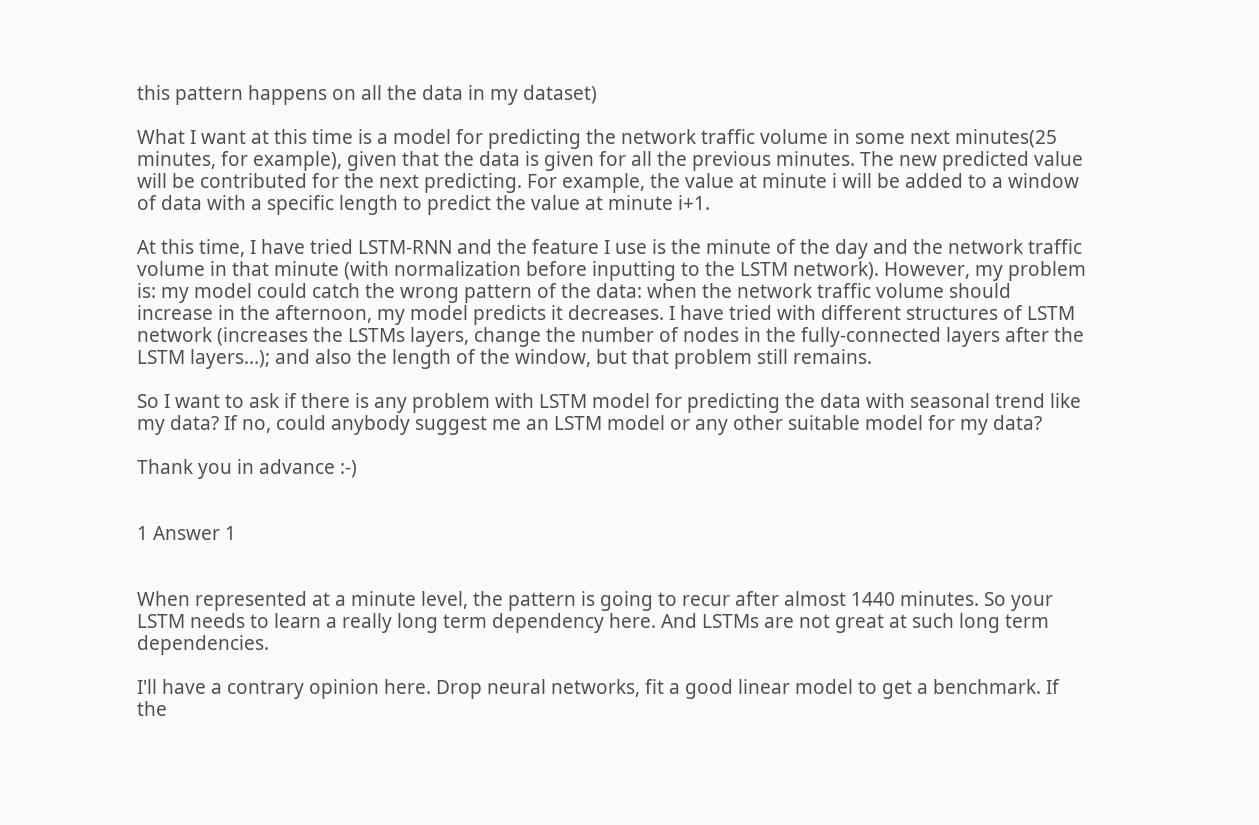this pattern happens on all the data in my dataset)

What I want at this time is a model for predicting the network traffic volume in some next minutes(25 minutes, for example), given that the data is given for all the previous minutes. The new predicted value will be contributed for the next predicting. For example, the value at minute i will be added to a window of data with a specific length to predict the value at minute i+1.

At this time, I have tried LSTM-RNN and the feature I use is the minute of the day and the network traffic volume in that minute (with normalization before inputting to the LSTM network). However, my problem is: my model could catch the wrong pattern of the data: when the network traffic volume should increase in the afternoon, my model predicts it decreases. I have tried with different structures of LSTM network (increases the LSTMs layers, change the number of nodes in the fully-connected layers after the LSTM layers...); and also the length of the window, but that problem still remains.

So I want to ask if there is any problem with LSTM model for predicting the data with seasonal trend like my data? If no, could anybody suggest me an LSTM model or any other suitable model for my data?

Thank you in advance :-)


1 Answer 1


When represented at a minute level, the pattern is going to recur after almost 1440 minutes. So your LSTM needs to learn a really long term dependency here. And LSTMs are not great at such long term dependencies.

I'll have a contrary opinion here. Drop neural networks, fit a good linear model to get a benchmark. If the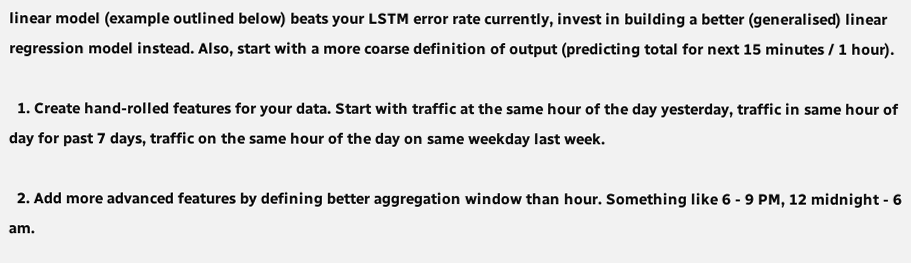linear model (example outlined below) beats your LSTM error rate currently, invest in building a better (generalised) linear regression model instead. Also, start with a more coarse definition of output (predicting total for next 15 minutes / 1 hour).

  1. Create hand-rolled features for your data. Start with traffic at the same hour of the day yesterday, traffic in same hour of day for past 7 days, traffic on the same hour of the day on same weekday last week.

  2. Add more advanced features by defining better aggregation window than hour. Something like 6 - 9 PM, 12 midnight - 6 am.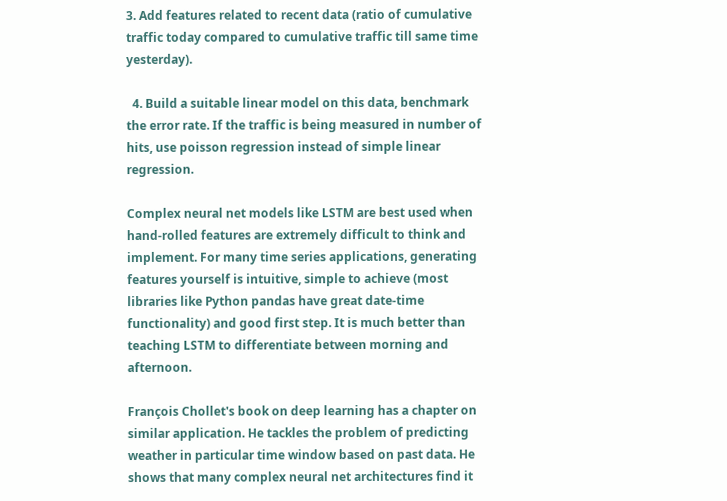3. Add features related to recent data (ratio of cumulative traffic today compared to cumulative traffic till same time yesterday).

  4. Build a suitable linear model on this data, benchmark the error rate. If the traffic is being measured in number of hits, use poisson regression instead of simple linear regression.

Complex neural net models like LSTM are best used when hand-rolled features are extremely difficult to think and implement. For many time series applications, generating features yourself is intuitive, simple to achieve (most libraries like Python pandas have great date-time functionality) and good first step. It is much better than teaching LSTM to differentiate between morning and afternoon.

François Chollet's book on deep learning has a chapter on similar application. He tackles the problem of predicting weather in particular time window based on past data. He shows that many complex neural net architectures find it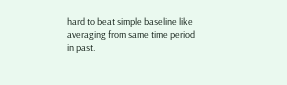hard to beat simple baseline like averaging from same time period in past.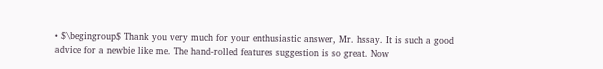• $\begingroup$ Thank you very much for your enthusiastic answer, Mr. hssay. It is such a good advice for a newbie like me. The hand-rolled features suggestion is so great. Now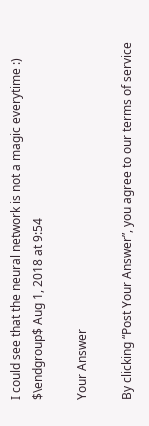I could see that the neural network is not a magic everytime :) $\endgroup$ Aug 1, 2018 at 9:54

Your Answer

By clicking “Post Your Answer”, you agree to our terms of service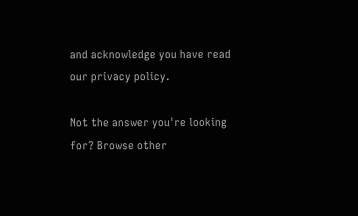and acknowledge you have read our privacy policy.

Not the answer you're looking for? Browse other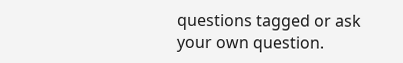questions tagged or ask your own question.